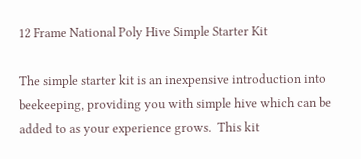12 Frame National Poly Hive Simple Starter Kit

The simple starter kit is an inexpensive introduction into beekeeping, providing you with simple hive which can be added to as your experience grows.  This kit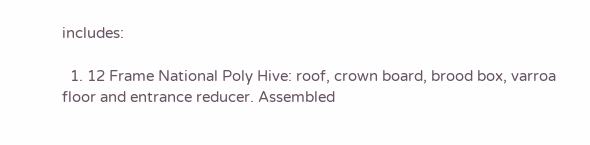includes:

  1. 12 Frame National Poly Hive: roof, crown board, brood box, varroa floor and entrance reducer. Assembled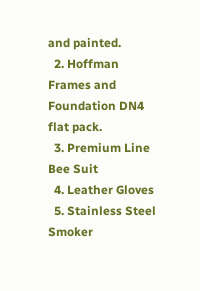and painted.
  2. Hoffman Frames and Foundation DN4 flat pack.
  3. Premium Line Bee Suit
  4. Leather Gloves
  5. Stainless Steel Smoker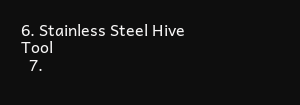6. Stainless Steel Hive Tool
  7.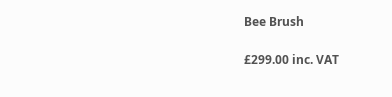Bee Brush

£299.00 inc. VAT